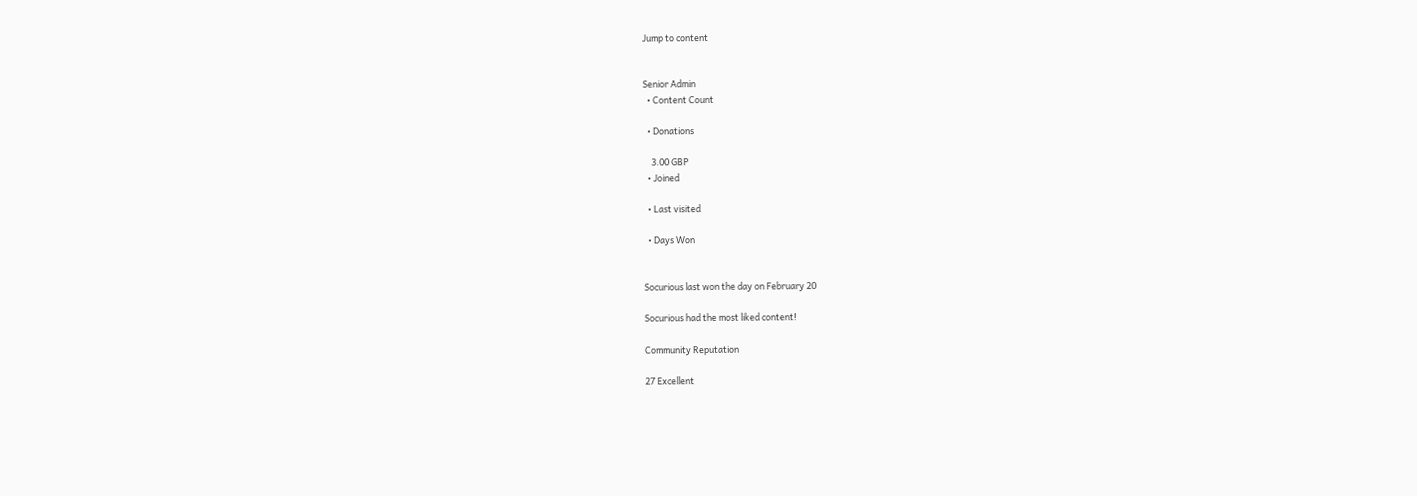Jump to content


Senior Admin
  • Content Count

  • Donations

    3.00 GBP
  • Joined

  • Last visited

  • Days Won


Socurious last won the day on February 20

Socurious had the most liked content!

Community Reputation

27 Excellent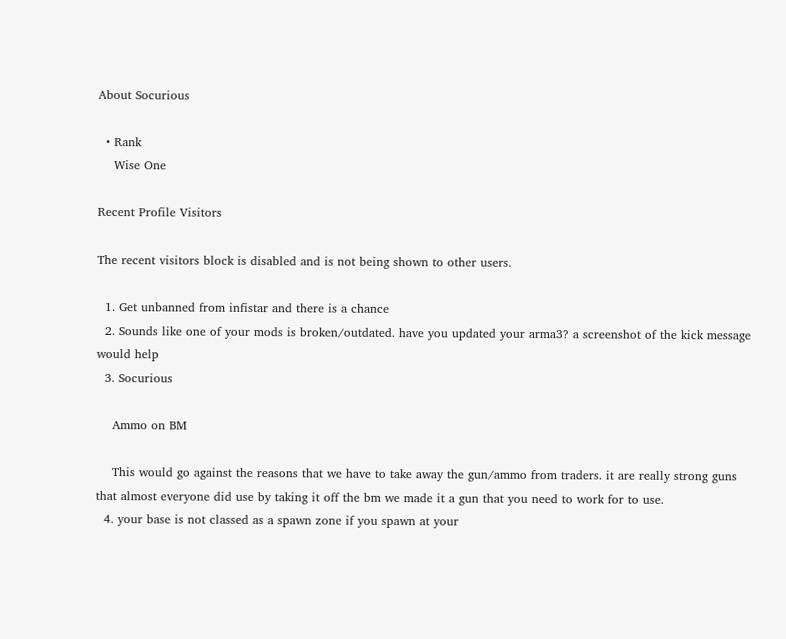About Socurious

  • Rank
    Wise One

Recent Profile Visitors

The recent visitors block is disabled and is not being shown to other users.

  1. Get unbanned from infistar and there is a chance
  2. Sounds like one of your mods is broken/outdated. have you updated your arma3? a screenshot of the kick message would help
  3. Socurious

    Ammo on BM

    This would go against the reasons that we have to take away the gun/ammo from traders. it are really strong guns that almost everyone did use by taking it off the bm we made it a gun that you need to work for to use.
  4. your base is not classed as a spawn zone if you spawn at your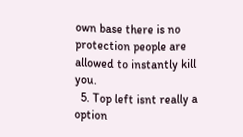own base there is no protection people are allowed to instantly kill you.
  5. Top left isnt really a option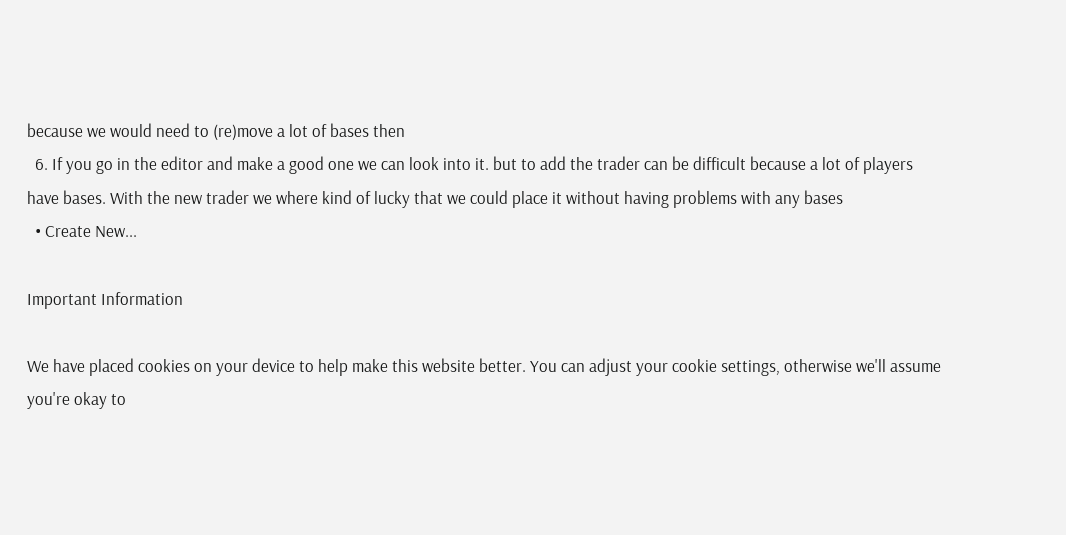because we would need to (re)move a lot of bases then
  6. If you go in the editor and make a good one we can look into it. but to add the trader can be difficult because a lot of players have bases. With the new trader we where kind of lucky that we could place it without having problems with any bases
  • Create New...

Important Information

We have placed cookies on your device to help make this website better. You can adjust your cookie settings, otherwise we'll assume you're okay to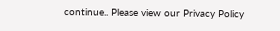continue.. Please view our Privacy Policy